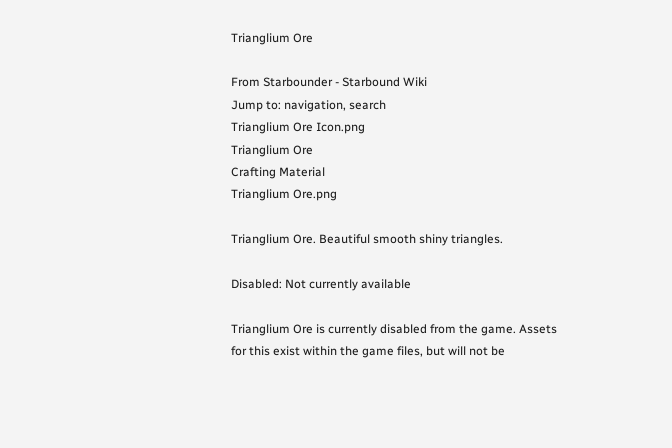Trianglium Ore

From Starbounder - Starbound Wiki
Jump to: navigation, search
Trianglium Ore Icon.png
Trianglium Ore
Crafting Material
Trianglium Ore.png

Trianglium Ore. Beautiful smooth shiny triangles.

Disabled: Not currently available

Trianglium Ore is currently disabled from the game. Assets for this exist within the game files, but will not be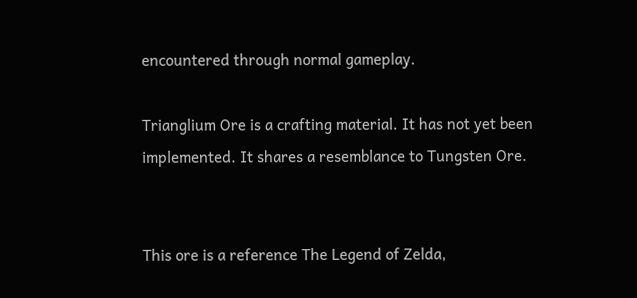encountered through normal gameplay.

Trianglium Ore is a crafting material. It has not yet been implemented. It shares a resemblance to Tungsten Ore.


This ore is a reference The Legend of Zelda,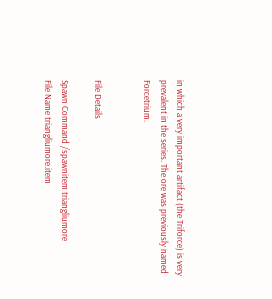in which a very important artifact (the Triforce) is very prevalent in the series. The ore was previously named Forcetrium.


File Details

Spawn Command /spawnitem triangliumore
File Name triangliumore.item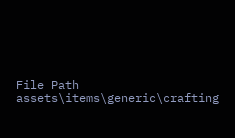File Path assets\items\generic\crafting